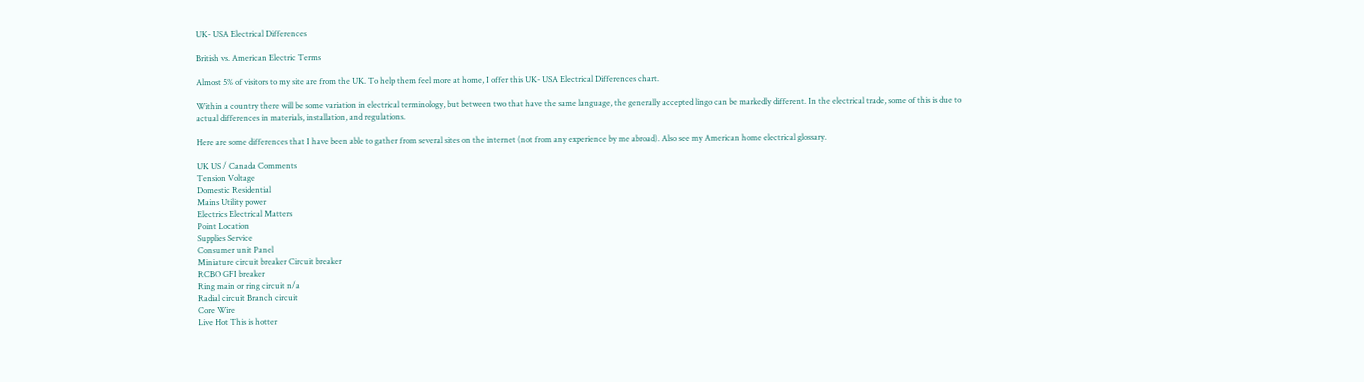UK- USA Electrical Differences

British vs. American Electric Terms

Almost 5% of visitors to my site are from the UK. To help them feel more at home, I offer this UK- USA Electrical Differences chart.

Within a country there will be some variation in electrical terminology, but between two that have the same language, the generally accepted lingo can be markedly different. In the electrical trade, some of this is due to actual differences in materials, installation, and regulations.

Here are some differences that I have been able to gather from several sites on the internet (not from any experience by me abroad). Also see my American home electrical glossary.

UK US / Canada Comments
Tension Voltage
Domestic Residential
Mains Utility power
Electrics Electrical Matters
Point Location
Supplies Service
Consumer unit Panel
Miniature circuit breaker Circuit breaker
RCBO GFI breaker
Ring main or ring circuit n/a
Radial circuit Branch circuit
Core Wire
Live Hot This is hotter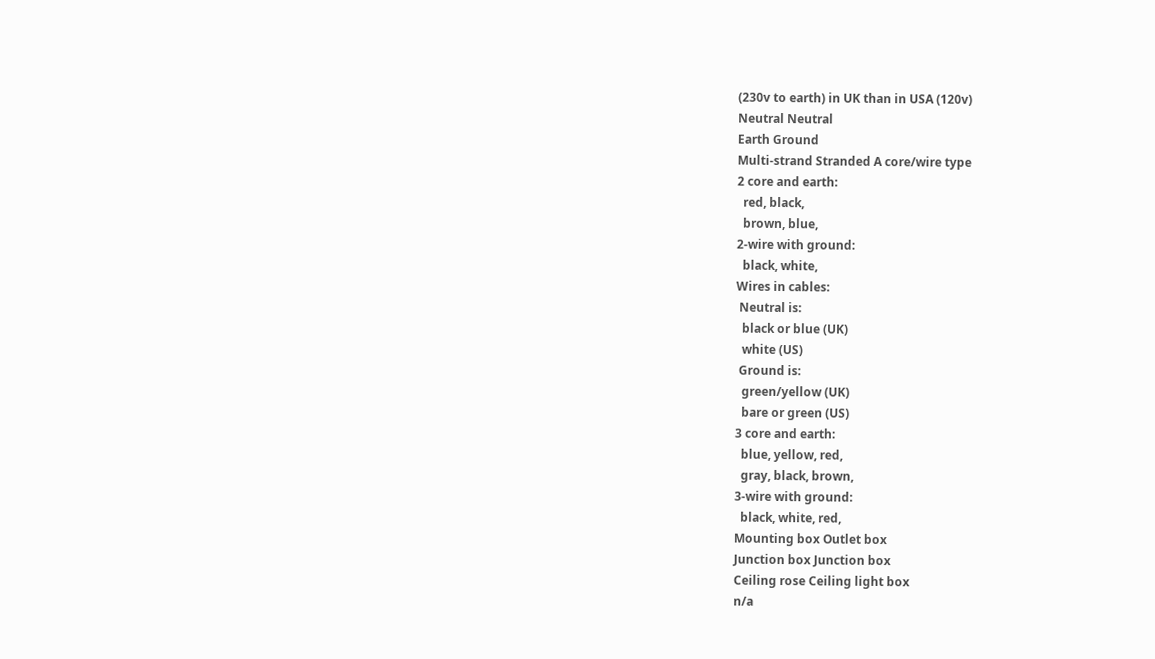(230v to earth) in UK than in USA (120v)
Neutral Neutral
Earth Ground
Multi-strand Stranded A core/wire type
2 core and earth:
  red, black,
  brown, blue,
2-wire with ground:
  black, white,
Wires in cables:
 Neutral is:
  black or blue (UK)
  white (US)
 Ground is:
  green/yellow (UK)
  bare or green (US)
3 core and earth:
  blue, yellow, red,
  gray, black, brown,
3-wire with ground:
  black, white, red,
Mounting box Outlet box
Junction box Junction box
Ceiling rose Ceiling light box
n/a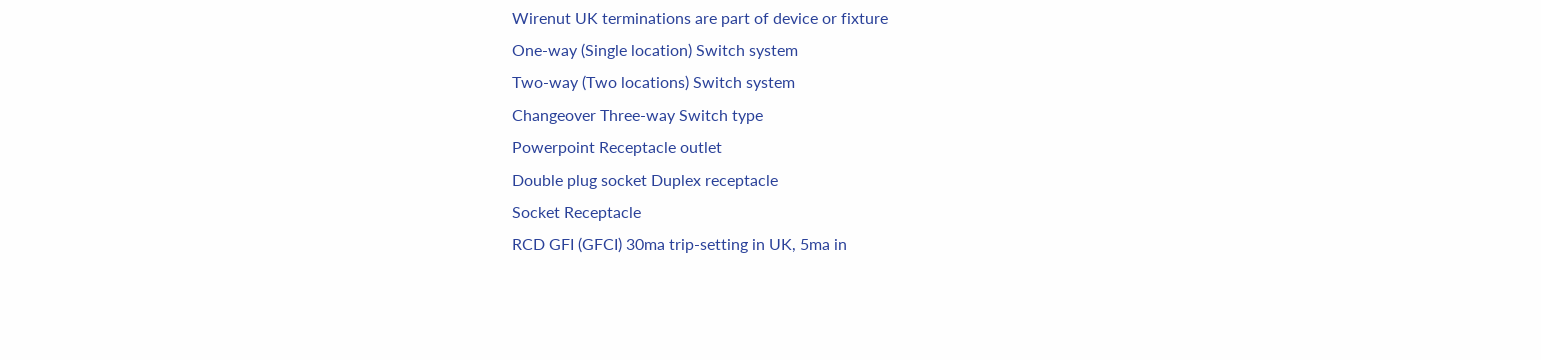Wirenut UK terminations are part of device or fixture
One-way (Single location) Switch system
Two-way (Two locations) Switch system
Changeover Three-way Switch type
Powerpoint Receptacle outlet
Double plug socket Duplex receptacle
Socket Receptacle
RCD GFI (GFCI) 30ma trip-setting in UK, 5ma in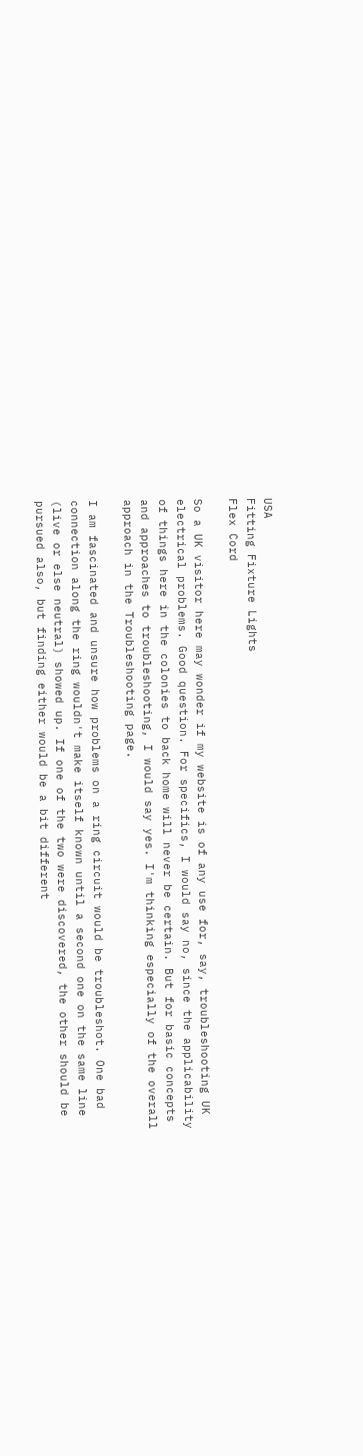USA
Fitting Fixture Lights
Flex Cord

So a UK visitor here may wonder if my website is of any use for, say, troubleshooting UK electrical problems. Good question. For specifics, I would say no, since the applicability of things here in the colonies to back home will never be certain. But for basic concepts and approaches to troubleshooting, I would say yes. I'm thinking especially of the overall approach in the Troubleshooting page.

I am fascinated and unsure how problems on a ring circuit would be troubleshot. One bad connection along the ring wouldn't make itself known until a second one on the same line (live or else neutral) showed up. If one of the two were discovered, the other should be pursued also, but finding either would be a bit different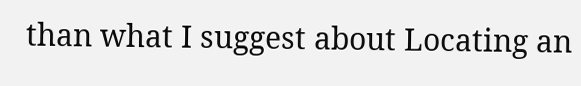than what I suggest about Locating an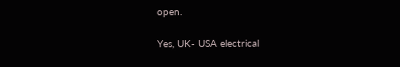open.

Yes, UK- USA electrical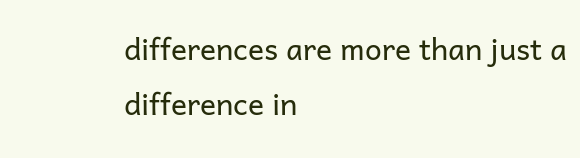differences are more than just a difference in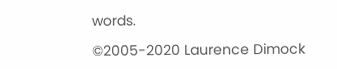words.

©2005-2020 Laurence Dimock